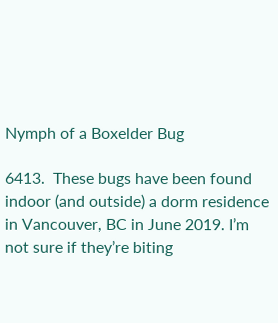Nymph of a Boxelder Bug

6413.  These bugs have been found indoor (and outside) a dorm residence in Vancouver, BC in June 2019. I’m not sure if they’re biting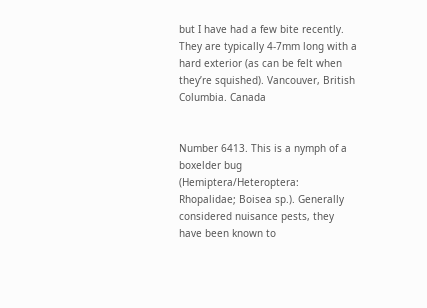but I have had a few bite recently. They are typically 4-7mm long with a hard exterior (as can be felt when they’re squished). Vancouver, British Columbia. Canada


Number 6413. This is a nymph of a boxelder bug (Hemiptera/Heteroptera: Rhopalidae; Boisea sp.). Generally considered nuisance pests, they have been known to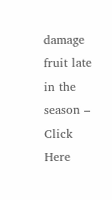damage fruit late in the season – Click Here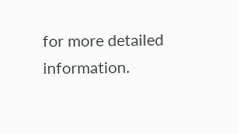for more detailed information.